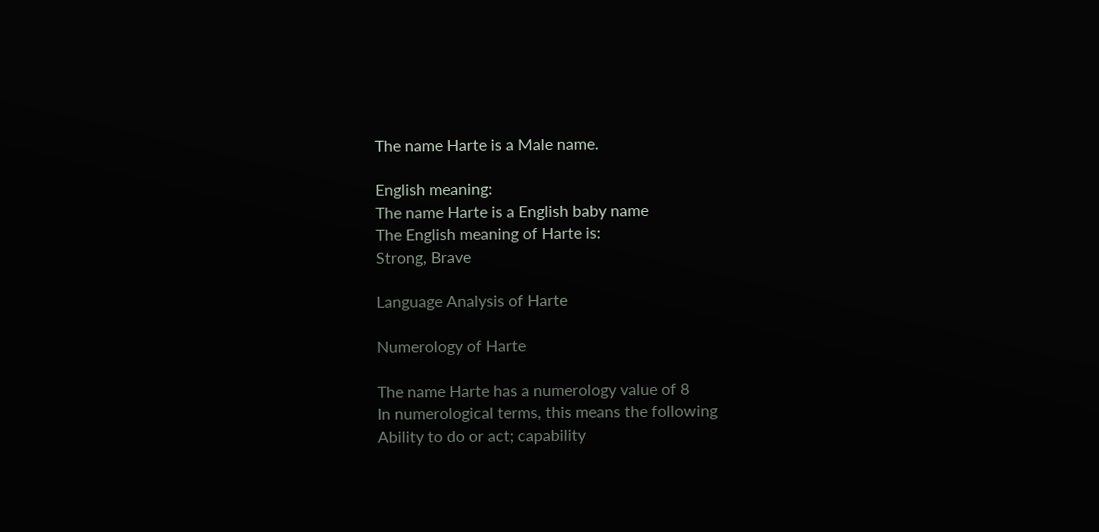The name Harte is a Male name.

English meaning:
The name Harte is a English baby name
The English meaning of Harte is:
Strong, Brave

Language Analysis of Harte

Numerology of Harte

The name Harte has a numerology value of 8
In numerological terms, this means the following
Ability to do or act; capability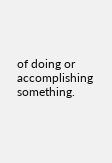of doing or accomplishing something.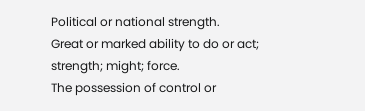Political or national strength.
Great or marked ability to do or act; strength; might; force.
The possession of control or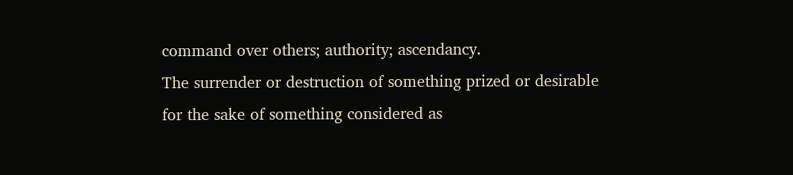command over others; authority; ascendancy.
The surrender or destruction of something prized or desirable for the sake of something considered as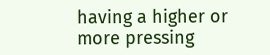having a higher or more pressing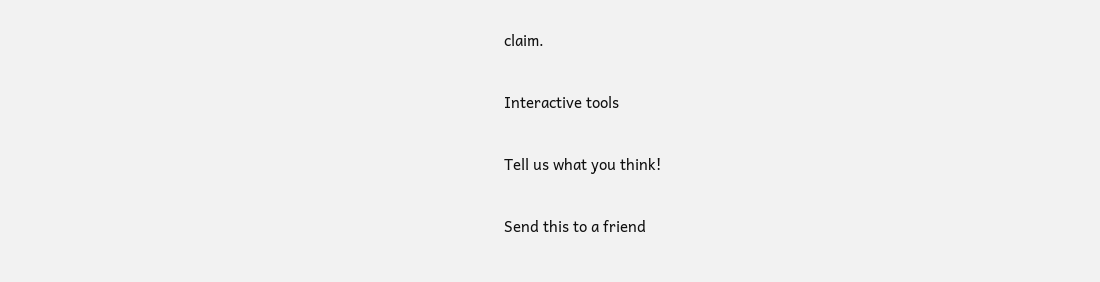claim.

Interactive tools

Tell us what you think!

Send this to a friend